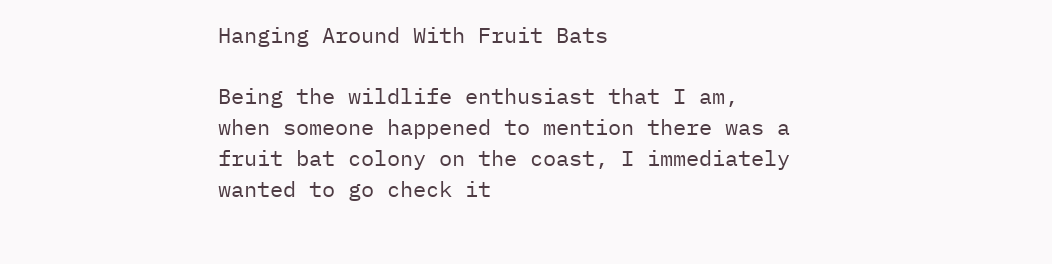Hanging Around With Fruit Bats

Being the wildlife enthusiast that I am, when someone happened to mention there was a fruit bat colony on the coast, I immediately wanted to go check it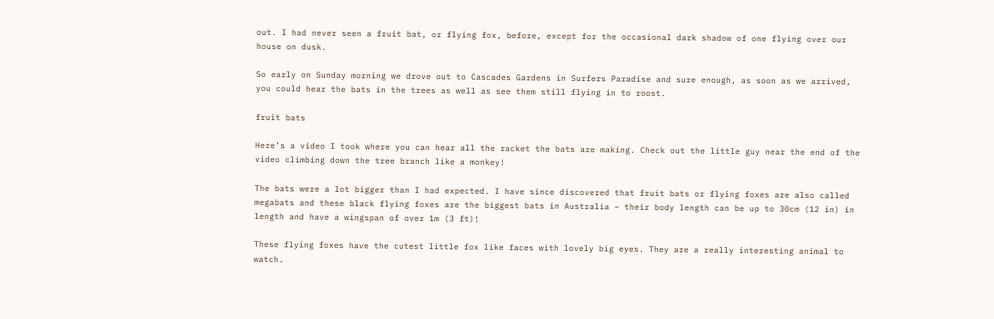out. I had never seen a fruit bat, or flying fox, before, except for the occasional dark shadow of one flying over our house on dusk.

So early on Sunday morning we drove out to Cascades Gardens in Surfers Paradise and sure enough, as soon as we arrived, you could hear the bats in the trees as well as see them still flying in to roost.

fruit bats

Here’s a video I took where you can hear all the racket the bats are making. Check out the little guy near the end of the video climbing down the tree branch like a monkey!

The bats were a lot bigger than I had expected. I have since discovered that fruit bats or flying foxes are also called megabats and these black flying foxes are the biggest bats in Australia – their body length can be up to 30cm (12 in) in length and have a wingspan of over 1m (3 ft)!

These flying foxes have the cutest little fox like faces with lovely big eyes. They are a really interesting animal to watch.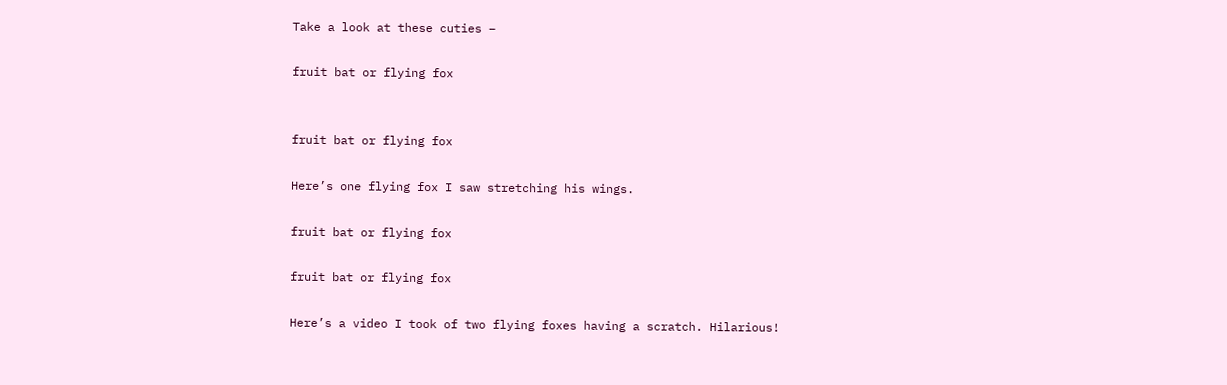Take a look at these cuties –

fruit bat or flying fox


fruit bat or flying fox

Here’s one flying fox I saw stretching his wings.

fruit bat or flying fox

fruit bat or flying fox

Here’s a video I took of two flying foxes having a scratch. Hilarious!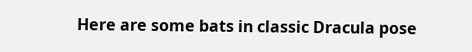Here are some bats in classic Dracula pose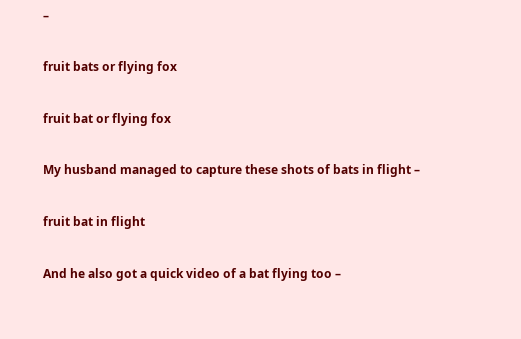–

fruit bats or flying fox

fruit bat or flying fox

My husband managed to capture these shots of bats in flight –

fruit bat in flight

And he also got a quick video of a bat flying too –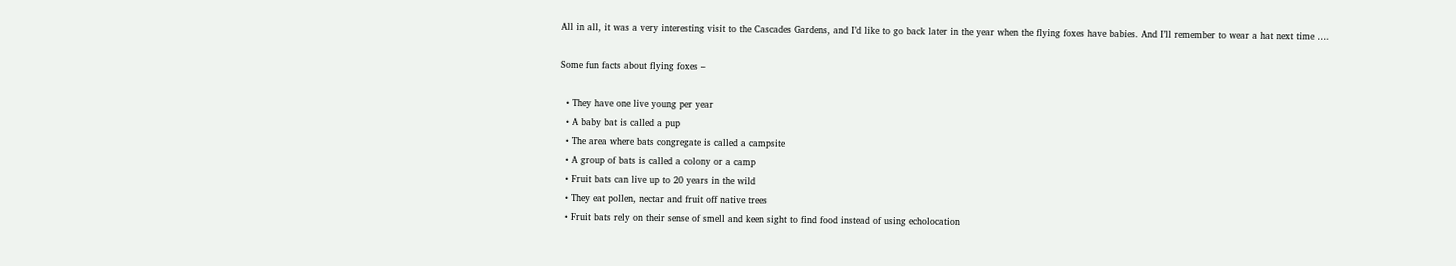All in all, it was a very interesting visit to the Cascades Gardens, and I’d like to go back later in the year when the flying foxes have babies. And I’ll remember to wear a hat next time ….

Some fun facts about flying foxes –

  • They have one live young per year
  • A baby bat is called a pup
  • The area where bats congregate is called a campsite
  • A group of bats is called a colony or a camp
  • Fruit bats can live up to 20 years in the wild
  • They eat pollen, nectar and fruit off native trees
  • Fruit bats rely on their sense of smell and keen sight to find food instead of using echolocation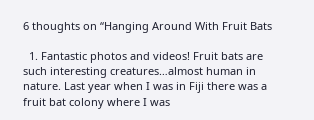6 thoughts on “Hanging Around With Fruit Bats

  1. Fantastic photos and videos! Fruit bats are such interesting creatures…almost human in nature. Last year when I was in Fiji there was a fruit bat colony where I was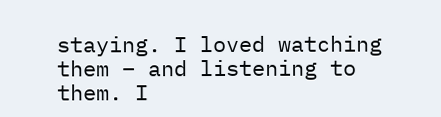staying. I loved watching them – and listening to them. I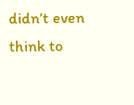didn’t even think to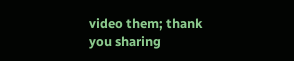video them; thank you sharing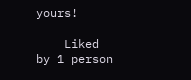yours!

    Liked by 1 person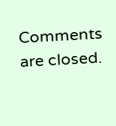Comments are closed.